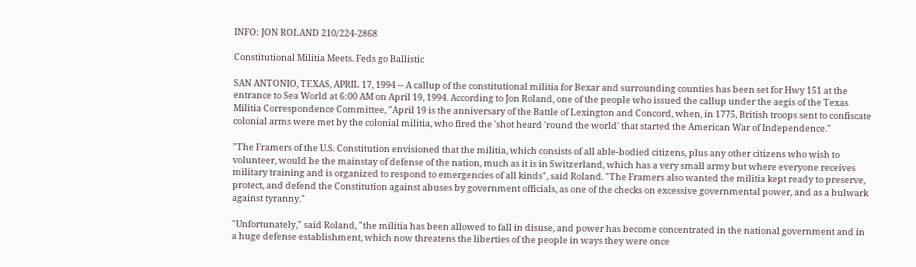INFO: JON ROLAND 210/224-2868

Constitutional Militia Meets. Feds go Ballistic

SAN ANTONIO, TEXAS, APRIL 17, 1994 -- A callup of the constitutional militia for Bexar and surrounding counties has been set for Hwy 151 at the entrance to Sea World at 6:00 AM on April 19, 1994. According to Jon Roland, one of the people who issued the callup under the aegis of the Texas Militia Correspondence Committee, "April 19 is the anniversary of the Battle of Lexington and Concord, when, in 1775, British troops sent to confiscate colonial arms were met by the colonial militia, who fired the 'shot heard 'round the world' that started the American War of Independence."

"The Framers of the U.S. Constitution envisioned that the militia, which consists of all able-bodied citizens, plus any other citizens who wish to volunteer, would be the mainstay of defense of the nation, much as it is in Switzerland, which has a very small army but where everyone receives military training and is organized to respond to emergencies of all kinds", said Roland. "The Framers also wanted the militia kept ready to preserve, protect, and defend the Constitution against abuses by government officials, as one of the checks on excessive governmental power, and as a bulwark against tyranny."

"Unfortunately," said Roland, "the militia has been allowed to fall in disuse, and power has become concentrated in the national government and in a huge defense establishment, which now threatens the liberties of the people in ways they were once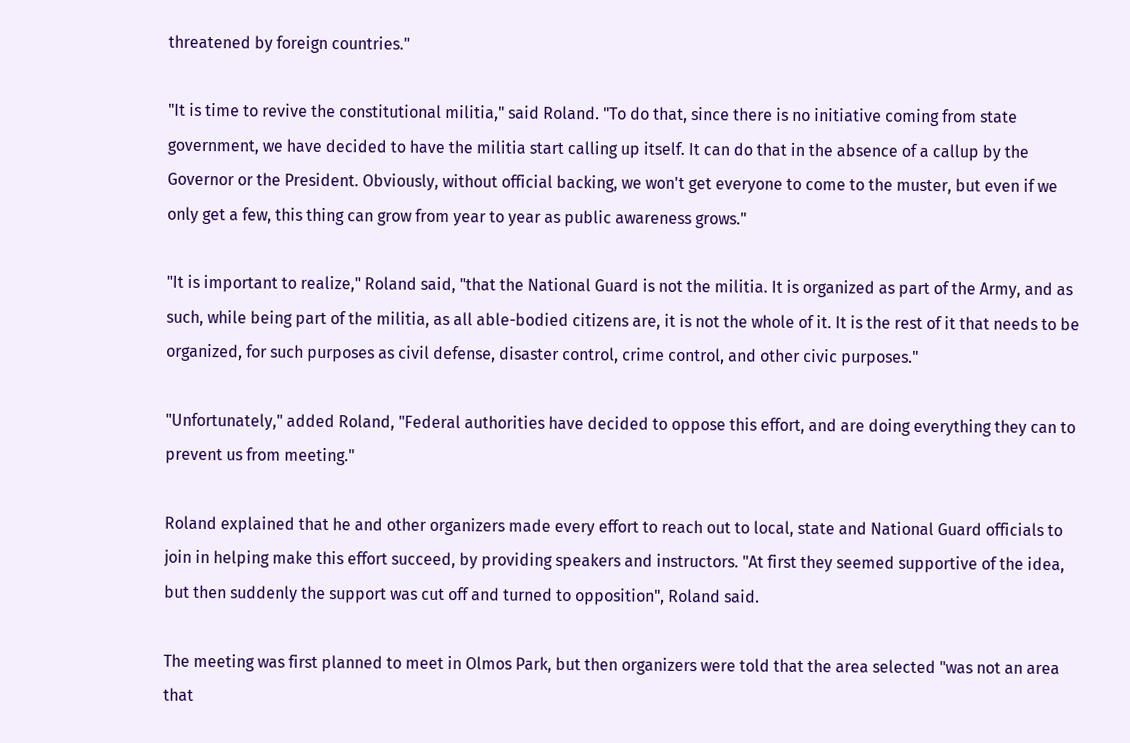threatened by foreign countries."

"It is time to revive the constitutional militia," said Roland. "To do that, since there is no initiative coming from state government, we have decided to have the militia start calling up itself. It can do that in the absence of a callup by the Governor or the President. Obviously, without official backing, we won't get everyone to come to the muster, but even if we only get a few, this thing can grow from year to year as public awareness grows."

"It is important to realize," Roland said, "that the National Guard is not the militia. It is organized as part of the Army, and as such, while being part of the militia, as all able-bodied citizens are, it is not the whole of it. It is the rest of it that needs to be organized, for such purposes as civil defense, disaster control, crime control, and other civic purposes."

"Unfortunately," added Roland, "Federal authorities have decided to oppose this effort, and are doing everything they can to prevent us from meeting."

Roland explained that he and other organizers made every effort to reach out to local, state and National Guard officials to join in helping make this effort succeed, by providing speakers and instructors. "At first they seemed supportive of the idea, but then suddenly the support was cut off and turned to opposition", Roland said.

The meeting was first planned to meet in Olmos Park, but then organizers were told that the area selected "was not an area that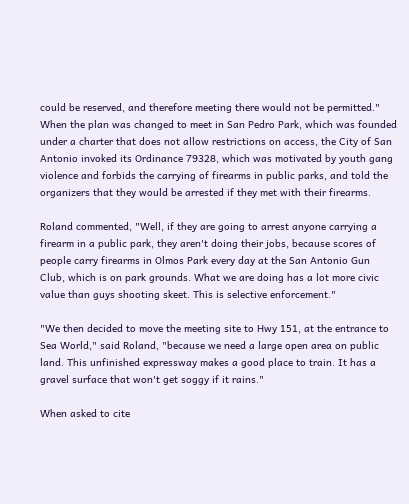could be reserved, and therefore meeting there would not be permitted." When the plan was changed to meet in San Pedro Park, which was founded under a charter that does not allow restrictions on access, the City of San Antonio invoked its Ordinance 79328, which was motivated by youth gang violence and forbids the carrying of firearms in public parks, and told the organizers that they would be arrested if they met with their firearms.

Roland commented, "Well, if they are going to arrest anyone carrying a firearm in a public park, they aren't doing their jobs, because scores of people carry firearms in Olmos Park every day at the San Antonio Gun Club, which is on park grounds. What we are doing has a lot more civic value than guys shooting skeet. This is selective enforcement."

"We then decided to move the meeting site to Hwy 151, at the entrance to Sea World," said Roland, "because we need a large open area on public land. This unfinished expressway makes a good place to train. It has a gravel surface that won't get soggy if it rains."

When asked to cite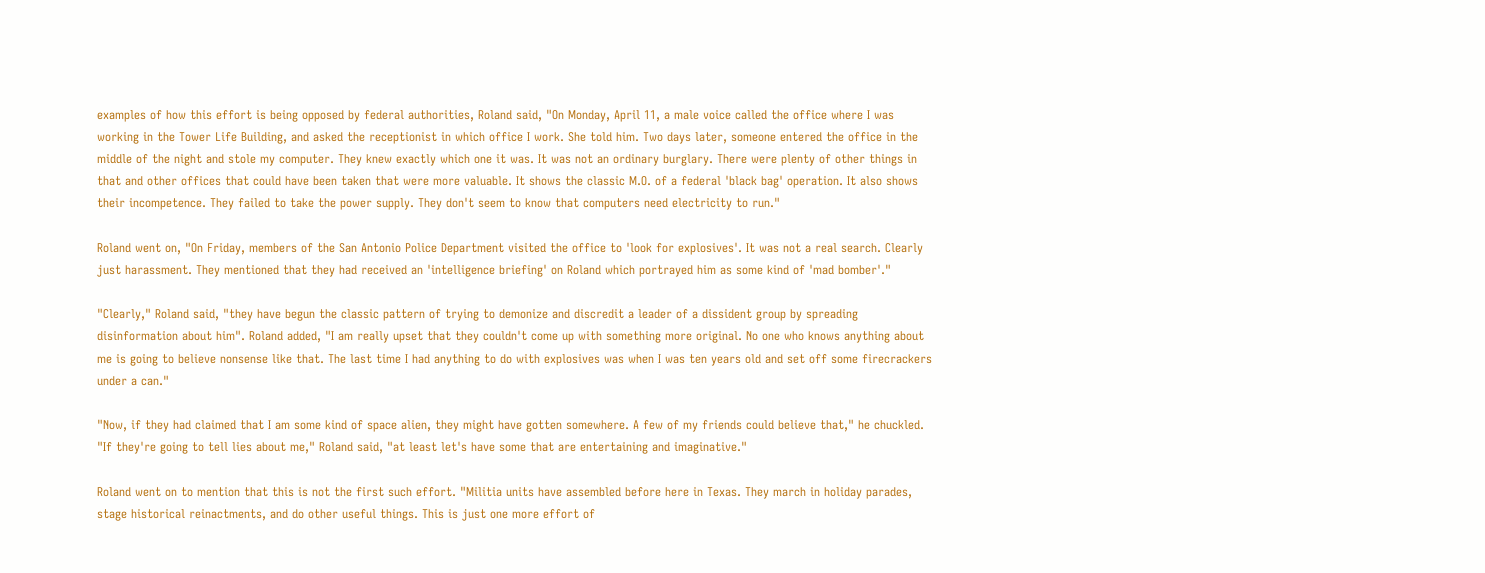examples of how this effort is being opposed by federal authorities, Roland said, "On Monday, April 11, a male voice called the office where I was working in the Tower Life Building, and asked the receptionist in which office I work. She told him. Two days later, someone entered the office in the middle of the night and stole my computer. They knew exactly which one it was. It was not an ordinary burglary. There were plenty of other things in that and other offices that could have been taken that were more valuable. It shows the classic M.O. of a federal 'black bag' operation. It also shows their incompetence. They failed to take the power supply. They don't seem to know that computers need electricity to run."

Roland went on, "On Friday, members of the San Antonio Police Department visited the office to 'look for explosives'. It was not a real search. Clearly just harassment. They mentioned that they had received an 'intelligence briefing' on Roland which portrayed him as some kind of 'mad bomber'."

"Clearly," Roland said, "they have begun the classic pattern of trying to demonize and discredit a leader of a dissident group by spreading disinformation about him". Roland added, "I am really upset that they couldn't come up with something more original. No one who knows anything about me is going to believe nonsense like that. The last time I had anything to do with explosives was when I was ten years old and set off some firecrackers under a can."

"Now, if they had claimed that I am some kind of space alien, they might have gotten somewhere. A few of my friends could believe that," he chuckled. "If they're going to tell lies about me," Roland said, "at least let's have some that are entertaining and imaginative."

Roland went on to mention that this is not the first such effort. "Militia units have assembled before here in Texas. They march in holiday parades, stage historical reinactments, and do other useful things. This is just one more effort of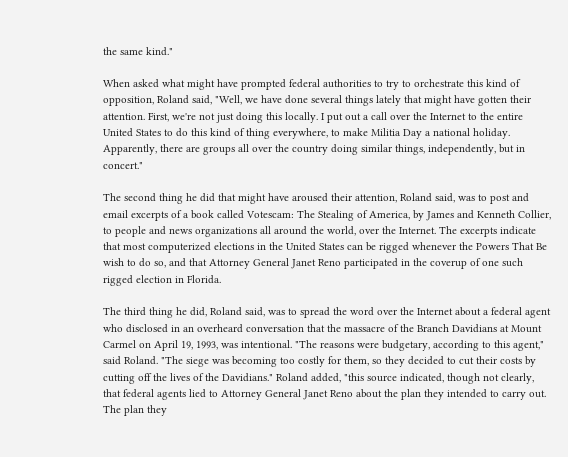the same kind."

When asked what might have prompted federal authorities to try to orchestrate this kind of opposition, Roland said, "Well, we have done several things lately that might have gotten their attention. First, we're not just doing this locally. I put out a call over the Internet to the entire United States to do this kind of thing everywhere, to make Militia Day a national holiday. Apparently, there are groups all over the country doing similar things, independently, but in concert."

The second thing he did that might have aroused their attention, Roland said, was to post and email excerpts of a book called Votescam: The Stealing of America, by James and Kenneth Collier, to people and news organizations all around the world, over the Internet. The excerpts indicate that most computerized elections in the United States can be rigged whenever the Powers That Be wish to do so, and that Attorney General Janet Reno participated in the coverup of one such rigged election in Florida.

The third thing he did, Roland said, was to spread the word over the Internet about a federal agent who disclosed in an overheard conversation that the massacre of the Branch Davidians at Mount Carmel on April 19, 1993, was intentional. "The reasons were budgetary, according to this agent," said Roland. "The siege was becoming too costly for them, so they decided to cut their costs by cutting off the lives of the Davidians." Roland added, "this source indicated, though not clearly, that federal agents lied to Attorney General Janet Reno about the plan they intended to carry out. The plan they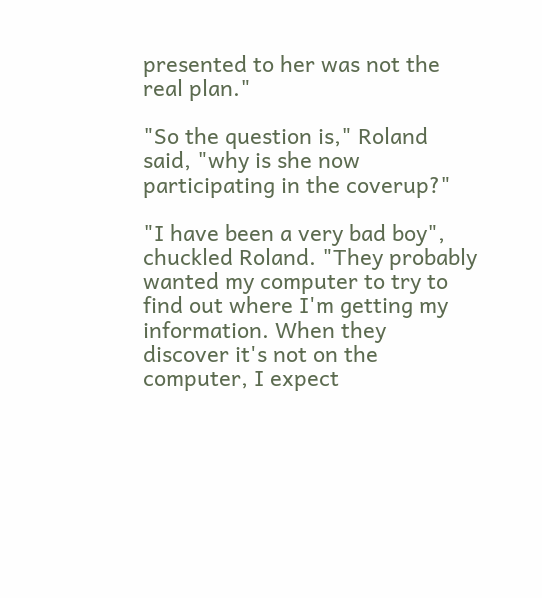presented to her was not the real plan."

"So the question is," Roland said, "why is she now participating in the coverup?"

"I have been a very bad boy", chuckled Roland. "They probably wanted my computer to try to find out where I'm getting my information. When they discover it's not on the computer, I expect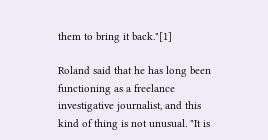them to bring it back."[1]

Roland said that he has long been functioning as a freelance investigative journalist, and this kind of thing is not unusual. "It is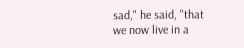sad," he said, "that we now live in a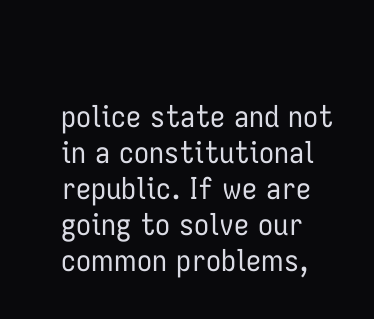police state and not in a constitutional republic. If we are going to solve our common problems,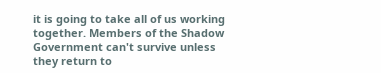it is going to take all of us working together. Members of the Shadow Government can't survive unless they return to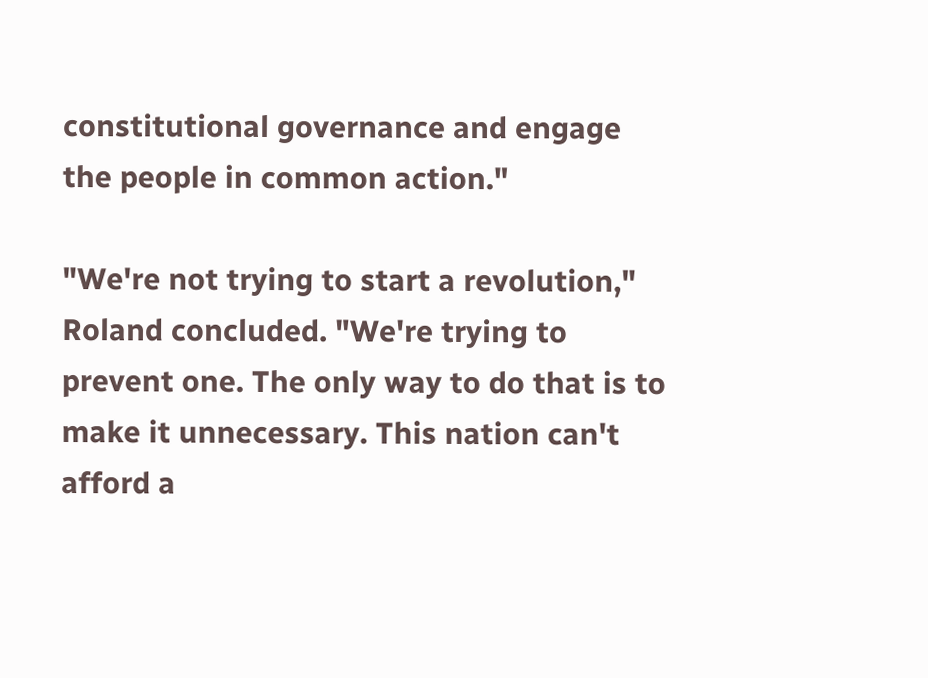constitutional governance and engage the people in common action."

"We're not trying to start a revolution," Roland concluded. "We're trying to prevent one. The only way to do that is to make it unnecessary. This nation can't afford a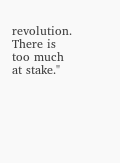revolution. There is too much at stake."